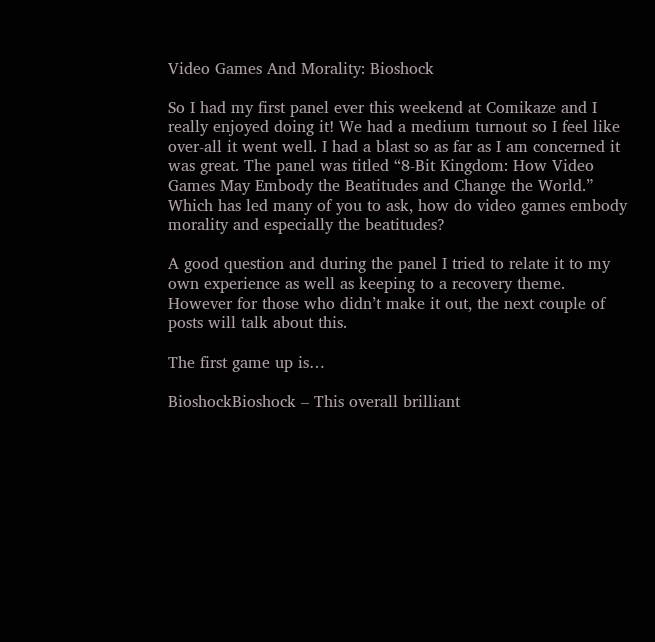Video Games And Morality: Bioshock

So I had my first panel ever this weekend at Comikaze and I really enjoyed doing it! We had a medium turnout so I feel like over-all it went well. I had a blast so as far as I am concerned it was great. The panel was titled “8-Bit Kingdom: How Video Games May Embody the Beatitudes and Change the World.” Which has led many of you to ask, how do video games embody morality and especially the beatitudes?

A good question and during the panel I tried to relate it to my own experience as well as keeping to a recovery theme. However for those who didn’t make it out, the next couple of posts will talk about this.

The first game up is…

BioshockBioshock – This overall brilliant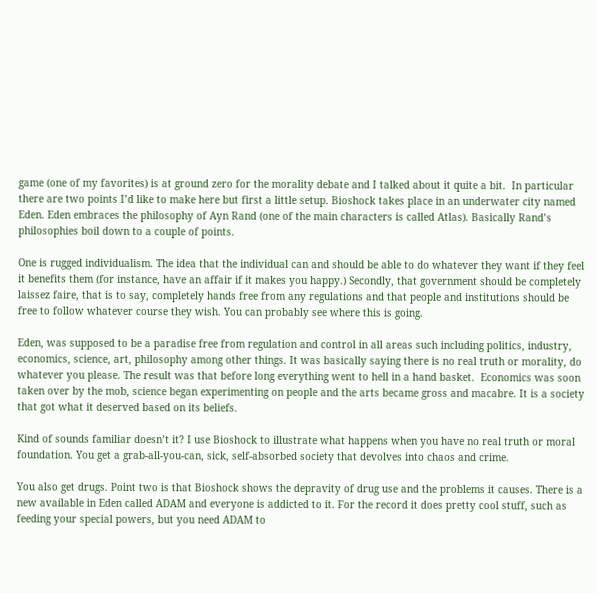game (one of my favorites) is at ground zero for the morality debate and I talked about it quite a bit.  In particular there are two points I’d like to make here but first a little setup. Bioshock takes place in an underwater city named Eden. Eden embraces the philosophy of Ayn Rand (one of the main characters is called Atlas). Basically Rand’s philosophies boil down to a couple of points.

One is rugged individualism. The idea that the individual can and should be able to do whatever they want if they feel it benefits them (for instance, have an affair if it makes you happy.) Secondly, that government should be completely laissez faire, that is to say, completely hands free from any regulations and that people and institutions should be free to follow whatever course they wish. You can probably see where this is going.

Eden, was supposed to be a paradise free from regulation and control in all areas such including politics, industry, economics, science, art, philosophy among other things. It was basically saying there is no real truth or morality, do whatever you please. The result was that before long everything went to hell in a hand basket.  Economics was soon taken over by the mob, science began experimenting on people and the arts became gross and macabre. It is a society that got what it deserved based on its beliefs.

Kind of sounds familiar doesn’t it? I use Bioshock to illustrate what happens when you have no real truth or moral foundation. You get a grab-all-you-can, sick, self-absorbed society that devolves into chaos and crime.

You also get drugs. Point two is that Bioshock shows the depravity of drug use and the problems it causes. There is a new available in Eden called ADAM and everyone is addicted to it. For the record it does pretty cool stuff, such as feeding your special powers, but you need ADAM to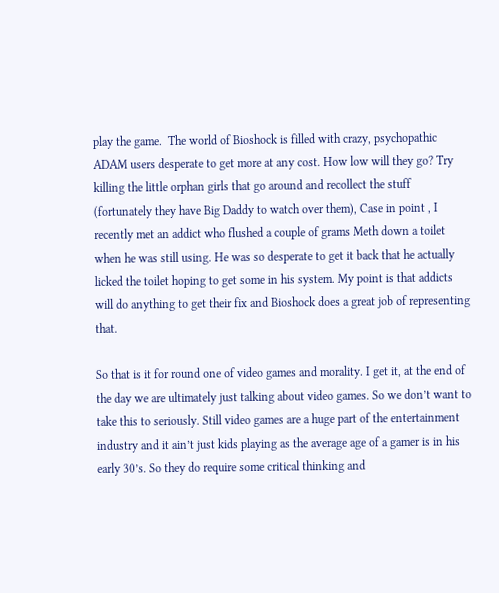play the game.  The world of Bioshock is filled with crazy, psychopathic ADAM users desperate to get more at any cost. How low will they go? Try killing the little orphan girls that go around and recollect the stuff (fortunately they have Big Daddy to watch over them), Case in point , I recently met an addict who flushed a couple of grams Meth down a toilet when he was still using. He was so desperate to get it back that he actually licked the toilet hoping to get some in his system. My point is that addicts will do anything to get their fix and Bioshock does a great job of representing that.

So that is it for round one of video games and morality. I get it, at the end of the day we are ultimately just talking about video games. So we don’t want to take this to seriously. Still video games are a huge part of the entertainment industry and it ain’t just kids playing as the average age of a gamer is in his early 30’s. So they do require some critical thinking and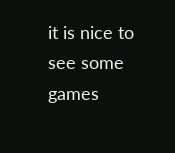it is nice to see some games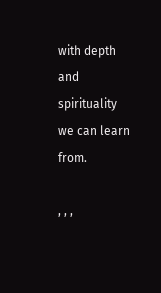with depth and spirituality we can learn from.

, , ,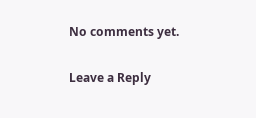No comments yet.

Leave a Reply